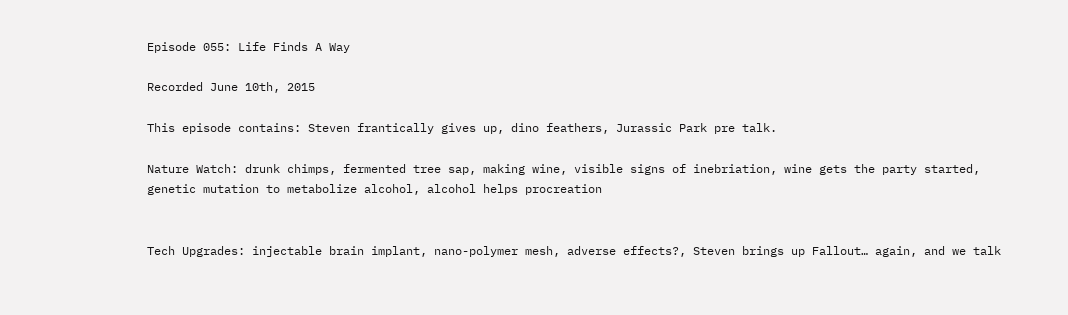Episode 055: Life Finds A Way

Recorded June 10th, 2015

This episode contains: Steven frantically gives up, dino feathers, Jurassic Park pre talk.

Nature Watch: drunk chimps, fermented tree sap, making wine, visible signs of inebriation, wine gets the party started, genetic mutation to metabolize alcohol, alcohol helps procreation


Tech Upgrades: injectable brain implant, nano-polymer mesh, adverse effects?, Steven brings up Fallout… again, and we talk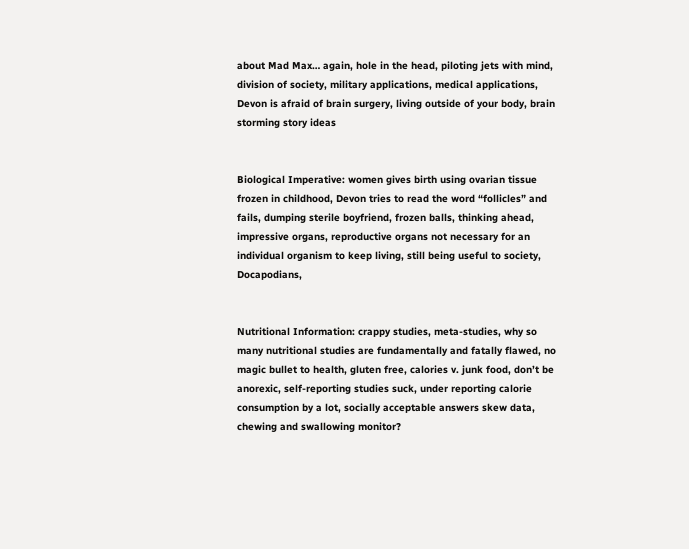about Mad Max… again, hole in the head, piloting jets with mind, division of society, military applications, medical applications, Devon is afraid of brain surgery, living outside of your body, brain storming story ideas


Biological Imperative: women gives birth using ovarian tissue frozen in childhood, Devon tries to read the word “follicles” and fails, dumping sterile boyfriend, frozen balls, thinking ahead, impressive organs, reproductive organs not necessary for an individual organism to keep living, still being useful to society, Docapodians,


Nutritional Information: crappy studies, meta-studies, why so many nutritional studies are fundamentally and fatally flawed, no magic bullet to health, gluten free, calories v. junk food, don’t be anorexic, self-reporting studies suck, under reporting calorie consumption by a lot, socially acceptable answers skew data, chewing and swallowing monitor?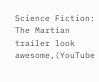Science Fiction: The Martian trailer look awesome,(YouTube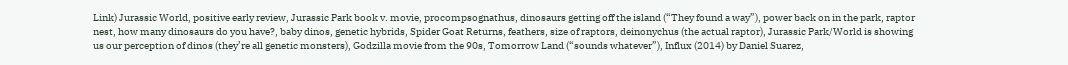Link) Jurassic World, positive early review, Jurassic Park book v. movie, procompsognathus, dinosaurs getting off the island (“They found a way”), power back on in the park, raptor nest, how many dinosaurs do you have?, baby dinos, genetic hybrids, Spider Goat Returns, feathers, size of raptors, deinonychus (the actual raptor), Jurassic Park/World is showing us our perception of dinos (they’re all genetic monsters), Godzilla movie from the 90s, Tomorrow Land (“sounds whatever”), Influx (2014) by Daniel Suarez,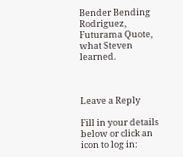Bender Bending Rodriguez, Futurama Quote, what Steven learned.



Leave a Reply

Fill in your details below or click an icon to log in: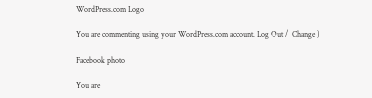WordPress.com Logo

You are commenting using your WordPress.com account. Log Out /  Change )

Facebook photo

You are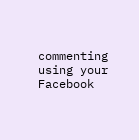commenting using your Facebook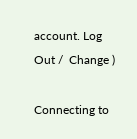account. Log Out /  Change )

Connecting to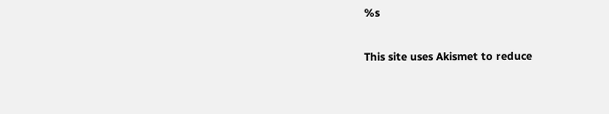%s

This site uses Akismet to reduce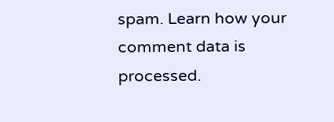spam. Learn how your comment data is processed.